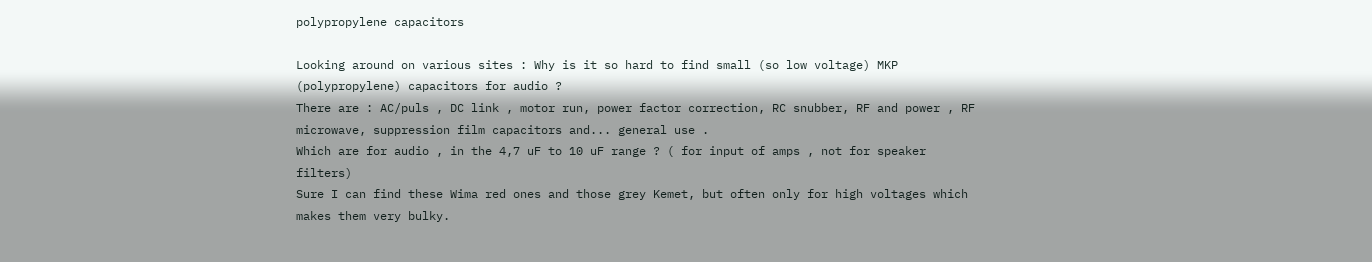polypropylene capacitors

Looking around on various sites : Why is it so hard to find small (so low voltage) MKP (polypropylene) capacitors for audio ?
There are : AC/puls , DC link , motor run, power factor correction, RC snubber, RF and power , RF microwave, suppression film capacitors and... general use .
Which are for audio , in the 4,7 uF to 10 uF range ? ( for input of amps , not for speaker filters)
Sure I can find these Wima red ones and those grey Kemet, but often only for high voltages which makes them very bulky.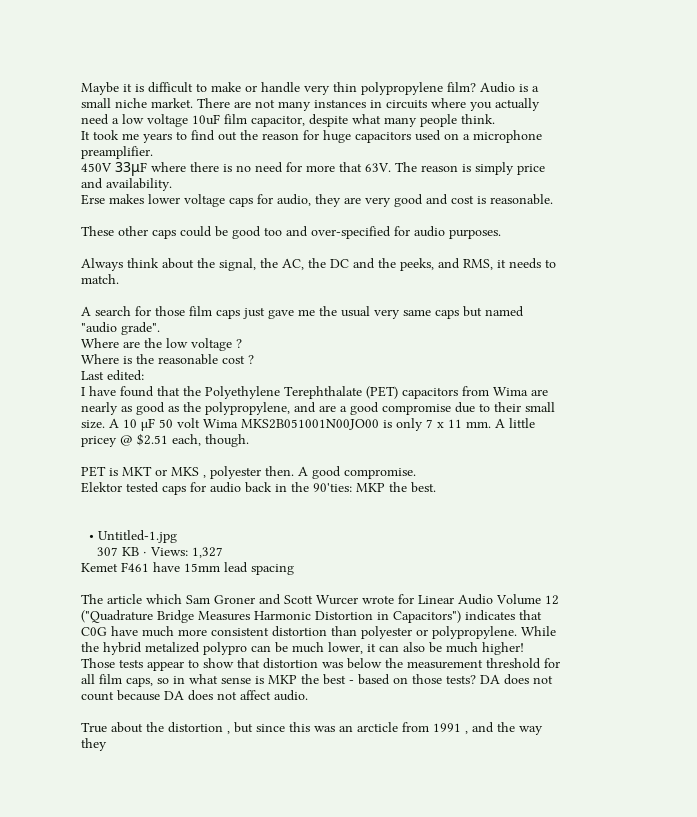Maybe it is difficult to make or handle very thin polypropylene film? Audio is a small niche market. There are not many instances in circuits where you actually need a low voltage 10uF film capacitor, despite what many people think.
It took me years to find out the reason for huge capacitors used on a microphone preamplifier.
450V 33μF where there is no need for more that 63V. The reason is simply price and availability.
Erse makes lower voltage caps for audio, they are very good and cost is reasonable.

These other caps could be good too and over-specified for audio purposes.

Always think about the signal, the AC, the DC and the peeks, and RMS, it needs to match.

A search for those film caps just gave me the usual very same caps but named "audio grade".
Where are the low voltage ?
Where is the reasonable cost ?
Last edited:
I have found that the Polyethylene Terephthalate (PET) capacitors from Wima are nearly as good as the polypropylene, and are a good compromise due to their small size. A 10 µF 50 volt Wima MKS2B051001N00JO00 is only 7 x 11 mm. A little pricey @ $2.51 each, though.

PET is MKT or MKS , polyester then. A good compromise.
Elektor tested caps for audio back in the 90'ties: MKP the best.


  • Untitled-1.jpg
    307 KB · Views: 1,327
Kemet F461 have 15mm lead spacing

The article which Sam Groner and Scott Wurcer wrote for Linear Audio Volume 12 ("Quadrature Bridge Measures Harmonic Distortion in Capacitors") indicates that C0G have much more consistent distortion than polyester or polypropylene. While the hybrid metalized polypro can be much lower, it can also be much higher!
Those tests appear to show that distortion was below the measurement threshold for all film caps, so in what sense is MKP the best - based on those tests? DA does not count because DA does not affect audio.

True about the distortion , but since this was an arcticle from 1991 , and the way they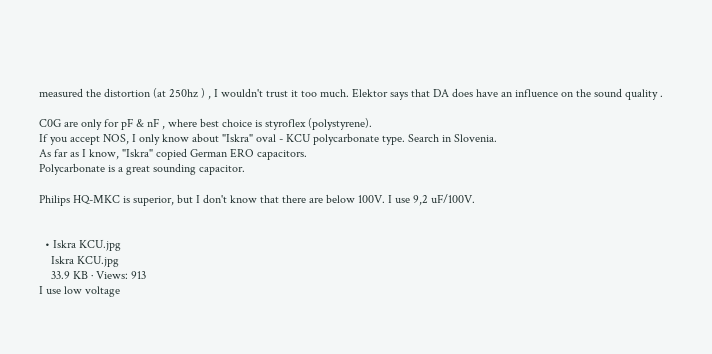measured the distortion (at 250hz ) , I wouldn't trust it too much. Elektor says that DA does have an influence on the sound quality .

C0G are only for pF & nF , where best choice is styroflex (polystyrene).
If you accept NOS, I only know about "Iskra" oval - KCU polycarbonate type. Search in Slovenia.
As far as I know, "Iskra" copied German ERO capacitors.
Polycarbonate is a great sounding capacitor.

Philips HQ-MKC is superior, but I don't know that there are below 100V. I use 9,2 uF/100V.


  • Iskra KCU.jpg
    Iskra KCU.jpg
    33.9 KB · Views: 913
I use low voltage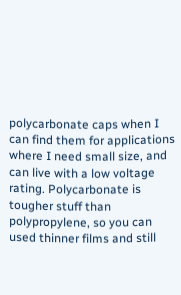polycarbonate caps when I can find them for applications where I need small size, and can live with a low voltage rating. Polycarbonate is tougher stuff than polypropylene, so you can used thinner films and still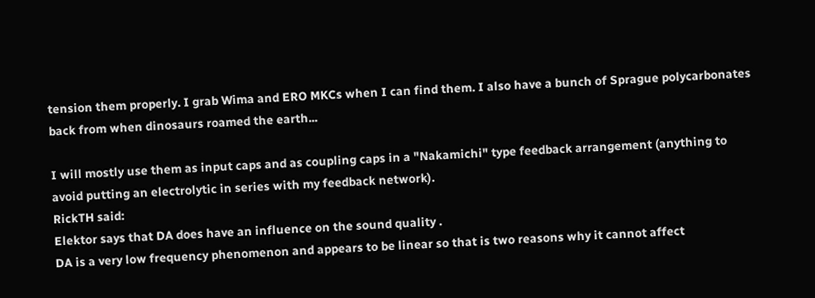tension them properly. I grab Wima and ERO MKCs when I can find them. I also have a bunch of Sprague polycarbonates back from when dinosaurs roamed the earth...

I will mostly use them as input caps and as coupling caps in a "Nakamichi" type feedback arrangement (anything to avoid putting an electrolytic in series with my feedback network).
RickTH said:
Elektor says that DA does have an influence on the sound quality .
DA is a very low frequency phenomenon and appears to be linear so that is two reasons why it cannot affect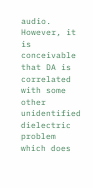audio. However, it is conceivable that DA is correlated with some other unidentified dielectric problem which does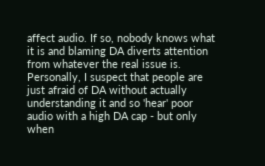affect audio. If so, nobody knows what it is and blaming DA diverts attention from whatever the real issue is. Personally, I suspect that people are just afraid of DA without actually understanding it and so 'hear' poor audio with a high DA cap - but only when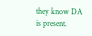they know DA is present.